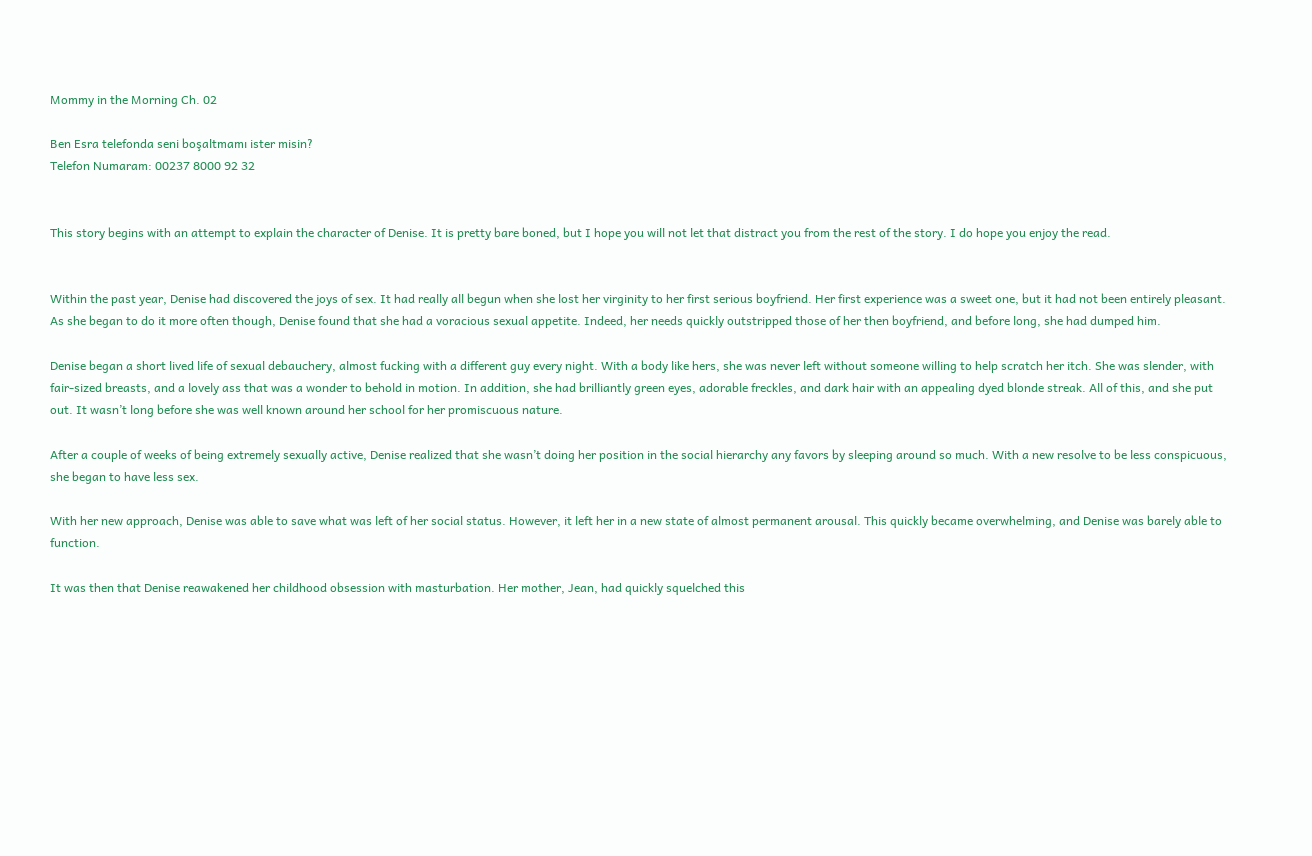Mommy in the Morning Ch. 02

Ben Esra telefonda seni boşaltmamı ister misin?
Telefon Numaram: 00237 8000 92 32


This story begins with an attempt to explain the character of Denise. It is pretty bare boned, but I hope you will not let that distract you from the rest of the story. I do hope you enjoy the read.


Within the past year, Denise had discovered the joys of sex. It had really all begun when she lost her virginity to her first serious boyfriend. Her first experience was a sweet one, but it had not been entirely pleasant. As she began to do it more often though, Denise found that she had a voracious sexual appetite. Indeed, her needs quickly outstripped those of her then boyfriend, and before long, she had dumped him.

Denise began a short lived life of sexual debauchery, almost fucking with a different guy every night. With a body like hers, she was never left without someone willing to help scratch her itch. She was slender, with fair-sized breasts, and a lovely ass that was a wonder to behold in motion. In addition, she had brilliantly green eyes, adorable freckles, and dark hair with an appealing dyed blonde streak. All of this, and she put out. It wasn’t long before she was well known around her school for her promiscuous nature.

After a couple of weeks of being extremely sexually active, Denise realized that she wasn’t doing her position in the social hierarchy any favors by sleeping around so much. With a new resolve to be less conspicuous, she began to have less sex.

With her new approach, Denise was able to save what was left of her social status. However, it left her in a new state of almost permanent arousal. This quickly became overwhelming, and Denise was barely able to function.

It was then that Denise reawakened her childhood obsession with masturbation. Her mother, Jean, had quickly squelched this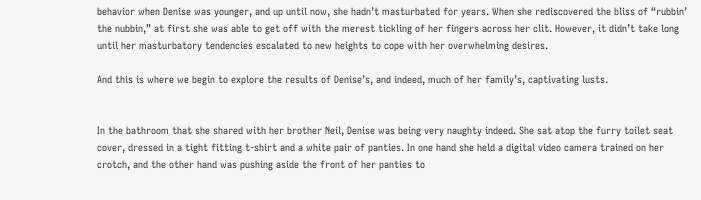behavior when Denise was younger, and up until now, she hadn’t masturbated for years. When she rediscovered the bliss of “rubbin’ the nubbin,” at first she was able to get off with the merest tickling of her fingers across her clit. However, it didn’t take long until her masturbatory tendencies escalated to new heights to cope with her overwhelming desires.

And this is where we begin to explore the results of Denise’s, and indeed, much of her family’s, captivating lusts.


In the bathroom that she shared with her brother Neil, Denise was being very naughty indeed. She sat atop the furry toilet seat cover, dressed in a tight fitting t-shirt and a white pair of panties. In one hand she held a digital video camera trained on her crotch, and the other hand was pushing aside the front of her panties to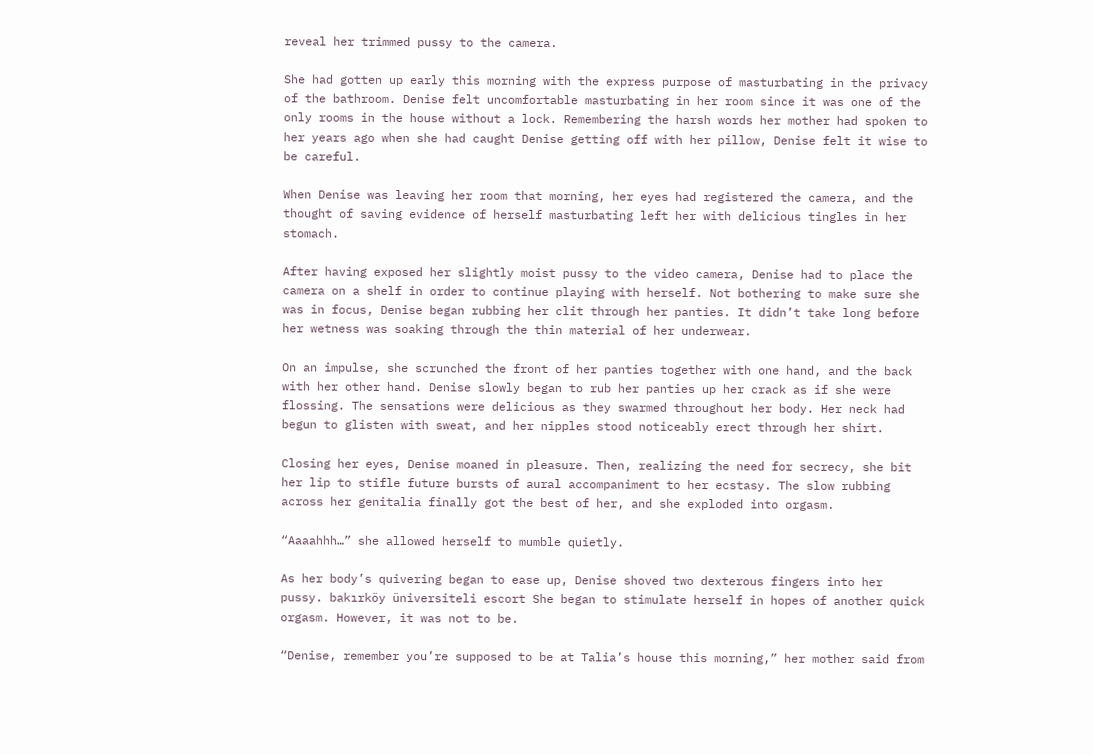reveal her trimmed pussy to the camera.

She had gotten up early this morning with the express purpose of masturbating in the privacy of the bathroom. Denise felt uncomfortable masturbating in her room since it was one of the only rooms in the house without a lock. Remembering the harsh words her mother had spoken to her years ago when she had caught Denise getting off with her pillow, Denise felt it wise to be careful.

When Denise was leaving her room that morning, her eyes had registered the camera, and the thought of saving evidence of herself masturbating left her with delicious tingles in her stomach.

After having exposed her slightly moist pussy to the video camera, Denise had to place the camera on a shelf in order to continue playing with herself. Not bothering to make sure she was in focus, Denise began rubbing her clit through her panties. It didn’t take long before her wetness was soaking through the thin material of her underwear.

On an impulse, she scrunched the front of her panties together with one hand, and the back with her other hand. Denise slowly began to rub her panties up her crack as if she were flossing. The sensations were delicious as they swarmed throughout her body. Her neck had begun to glisten with sweat, and her nipples stood noticeably erect through her shirt.

Closing her eyes, Denise moaned in pleasure. Then, realizing the need for secrecy, she bit her lip to stifle future bursts of aural accompaniment to her ecstasy. The slow rubbing across her genitalia finally got the best of her, and she exploded into orgasm.

“Aaaahhh…” she allowed herself to mumble quietly.

As her body’s quivering began to ease up, Denise shoved two dexterous fingers into her pussy. bakırköy üniversiteli escort She began to stimulate herself in hopes of another quick orgasm. However, it was not to be.

“Denise, remember you’re supposed to be at Talia’s house this morning,” her mother said from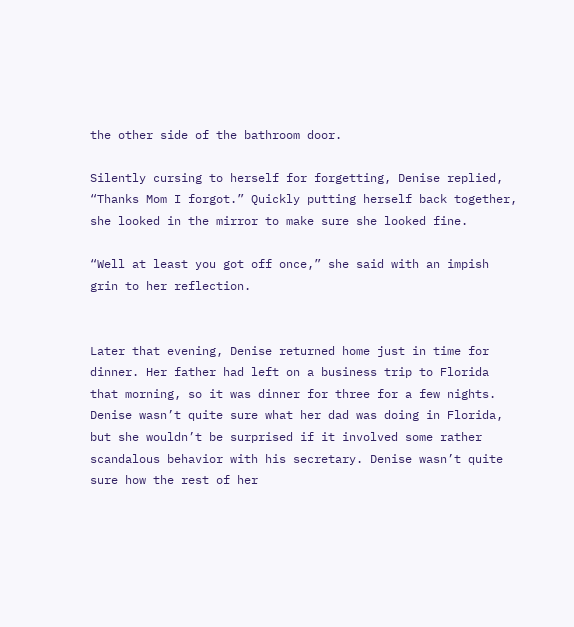the other side of the bathroom door.

Silently cursing to herself for forgetting, Denise replied, “Thanks Mom I forgot.” Quickly putting herself back together, she looked in the mirror to make sure she looked fine.

“Well at least you got off once,” she said with an impish grin to her reflection.


Later that evening, Denise returned home just in time for dinner. Her father had left on a business trip to Florida that morning, so it was dinner for three for a few nights. Denise wasn’t quite sure what her dad was doing in Florida, but she wouldn’t be surprised if it involved some rather scandalous behavior with his secretary. Denise wasn’t quite sure how the rest of her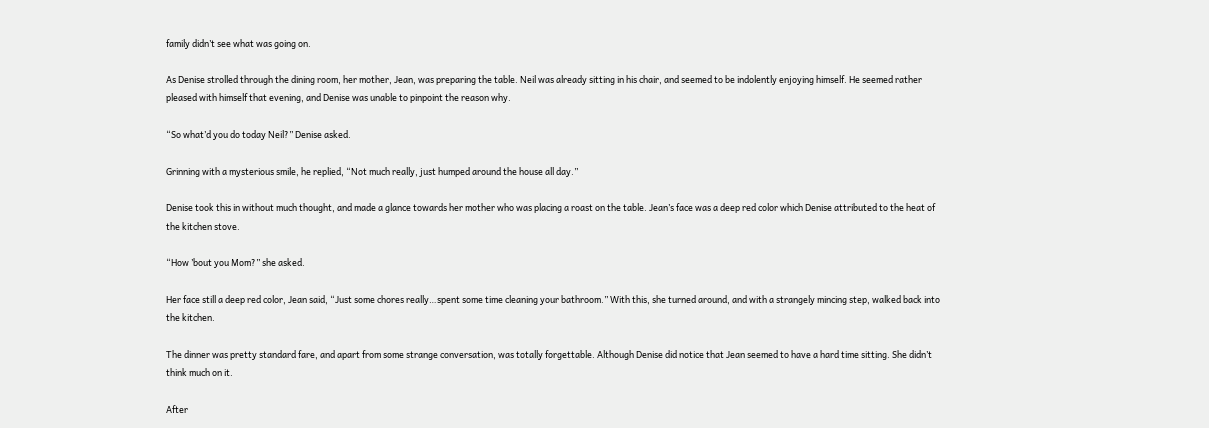family didn’t see what was going on.

As Denise strolled through the dining room, her mother, Jean, was preparing the table. Neil was already sitting in his chair, and seemed to be indolently enjoying himself. He seemed rather pleased with himself that evening, and Denise was unable to pinpoint the reason why.

“So what’d you do today Neil?” Denise asked.

Grinning with a mysterious smile, he replied, “Not much really, just humped around the house all day.”

Denise took this in without much thought, and made a glance towards her mother who was placing a roast on the table. Jean’s face was a deep red color which Denise attributed to the heat of the kitchen stove.

“How ’bout you Mom?” she asked.

Her face still a deep red color, Jean said, “Just some chores really…spent some time cleaning your bathroom.” With this, she turned around, and with a strangely mincing step, walked back into the kitchen.

The dinner was pretty standard fare, and apart from some strange conversation, was totally forgettable. Although Denise did notice that Jean seemed to have a hard time sitting. She didn’t think much on it.

After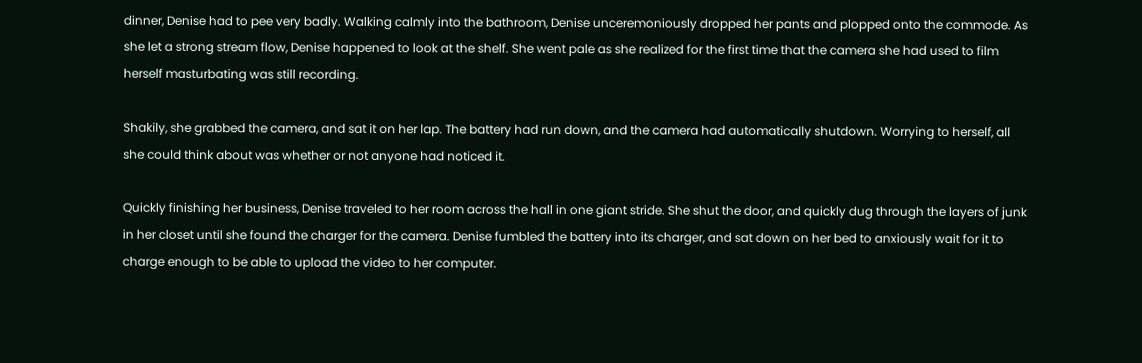dinner, Denise had to pee very badly. Walking calmly into the bathroom, Denise unceremoniously dropped her pants and plopped onto the commode. As she let a strong stream flow, Denise happened to look at the shelf. She went pale as she realized for the first time that the camera she had used to film herself masturbating was still recording.

Shakily, she grabbed the camera, and sat it on her lap. The battery had run down, and the camera had automatically shutdown. Worrying to herself, all she could think about was whether or not anyone had noticed it.

Quickly finishing her business, Denise traveled to her room across the hall in one giant stride. She shut the door, and quickly dug through the layers of junk in her closet until she found the charger for the camera. Denise fumbled the battery into its charger, and sat down on her bed to anxiously wait for it to charge enough to be able to upload the video to her computer.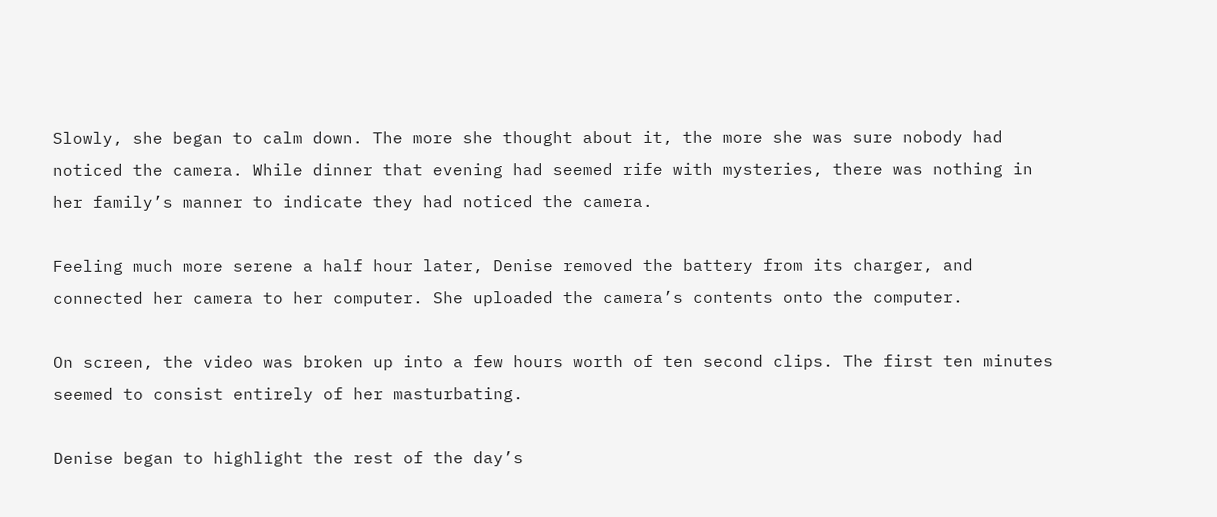Slowly, she began to calm down. The more she thought about it, the more she was sure nobody had noticed the camera. While dinner that evening had seemed rife with mysteries, there was nothing in her family’s manner to indicate they had noticed the camera.

Feeling much more serene a half hour later, Denise removed the battery from its charger, and connected her camera to her computer. She uploaded the camera’s contents onto the computer.

On screen, the video was broken up into a few hours worth of ten second clips. The first ten minutes seemed to consist entirely of her masturbating.

Denise began to highlight the rest of the day’s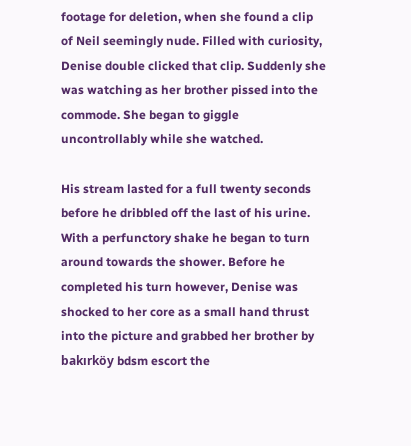footage for deletion, when she found a clip of Neil seemingly nude. Filled with curiosity, Denise double clicked that clip. Suddenly she was watching as her brother pissed into the commode. She began to giggle uncontrollably while she watched.

His stream lasted for a full twenty seconds before he dribbled off the last of his urine. With a perfunctory shake he began to turn around towards the shower. Before he completed his turn however, Denise was shocked to her core as a small hand thrust into the picture and grabbed her brother by bakırköy bdsm escort the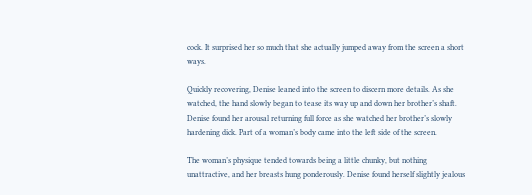cock. It surprised her so much that she actually jumped away from the screen a short ways.

Quickly recovering, Denise leaned into the screen to discern more details. As she watched, the hand slowly began to tease its way up and down her brother’s shaft. Denise found her arousal returning full force as she watched her brother’s slowly hardening dick. Part of a woman’s body came into the left side of the screen.

The woman’s physique tended towards being a little chunky, but nothing unattractive, and her breasts hung ponderously. Denise found herself slightly jealous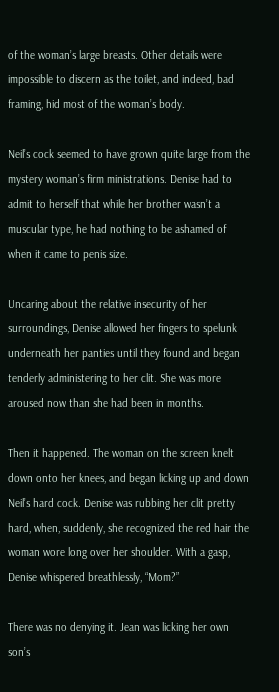of the woman’s large breasts. Other details were impossible to discern as the toilet, and indeed, bad framing, hid most of the woman’s body.

Neil’s cock seemed to have grown quite large from the mystery woman’s firm ministrations. Denise had to admit to herself that while her brother wasn’t a muscular type, he had nothing to be ashamed of when it came to penis size.

Uncaring about the relative insecurity of her surroundings, Denise allowed her fingers to spelunk underneath her panties until they found and began tenderly administering to her clit. She was more aroused now than she had been in months.

Then it happened. The woman on the screen knelt down onto her knees, and began licking up and down Neil’s hard cock. Denise was rubbing her clit pretty hard, when, suddenly, she recognized the red hair the woman wore long over her shoulder. With a gasp, Denise whispered breathlessly, “Mom?”

There was no denying it. Jean was licking her own son’s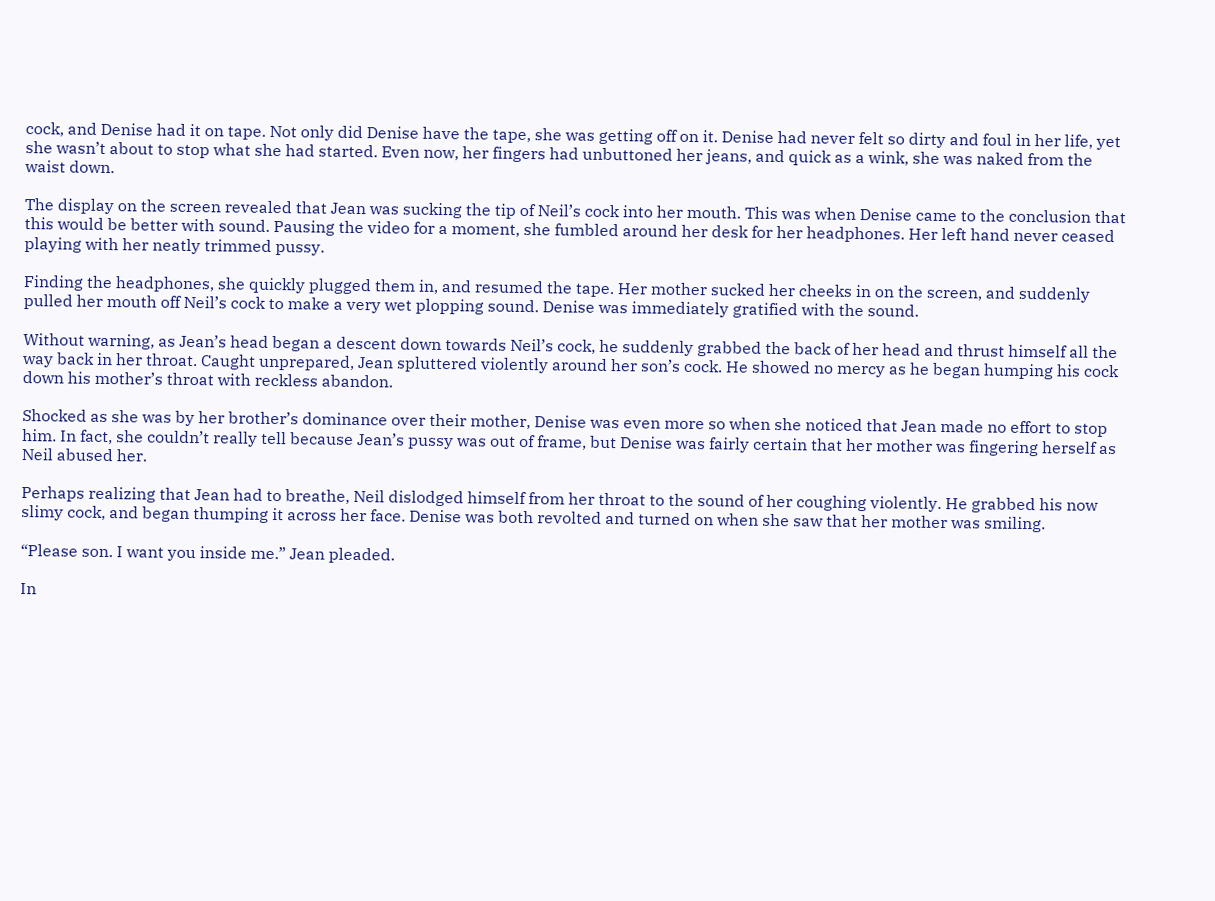cock, and Denise had it on tape. Not only did Denise have the tape, she was getting off on it. Denise had never felt so dirty and foul in her life, yet she wasn’t about to stop what she had started. Even now, her fingers had unbuttoned her jeans, and quick as a wink, she was naked from the waist down.

The display on the screen revealed that Jean was sucking the tip of Neil’s cock into her mouth. This was when Denise came to the conclusion that this would be better with sound. Pausing the video for a moment, she fumbled around her desk for her headphones. Her left hand never ceased playing with her neatly trimmed pussy.

Finding the headphones, she quickly plugged them in, and resumed the tape. Her mother sucked her cheeks in on the screen, and suddenly pulled her mouth off Neil’s cock to make a very wet plopping sound. Denise was immediately gratified with the sound.

Without warning, as Jean’s head began a descent down towards Neil’s cock, he suddenly grabbed the back of her head and thrust himself all the way back in her throat. Caught unprepared, Jean spluttered violently around her son’s cock. He showed no mercy as he began humping his cock down his mother’s throat with reckless abandon.

Shocked as she was by her brother’s dominance over their mother, Denise was even more so when she noticed that Jean made no effort to stop him. In fact, she couldn’t really tell because Jean’s pussy was out of frame, but Denise was fairly certain that her mother was fingering herself as Neil abused her.

Perhaps realizing that Jean had to breathe, Neil dislodged himself from her throat to the sound of her coughing violently. He grabbed his now slimy cock, and began thumping it across her face. Denise was both revolted and turned on when she saw that her mother was smiling.

“Please son. I want you inside me.” Jean pleaded.

In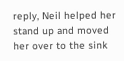reply, Neil helped her stand up and moved her over to the sink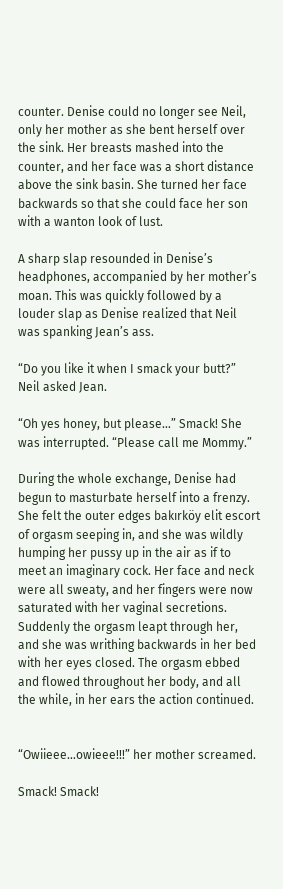counter. Denise could no longer see Neil, only her mother as she bent herself over the sink. Her breasts mashed into the counter, and her face was a short distance above the sink basin. She turned her face backwards so that she could face her son with a wanton look of lust.

A sharp slap resounded in Denise’s headphones, accompanied by her mother’s moan. This was quickly followed by a louder slap as Denise realized that Neil was spanking Jean’s ass.

“Do you like it when I smack your butt?” Neil asked Jean.

“Oh yes honey, but please…” Smack! She was interrupted. “Please call me Mommy.”

During the whole exchange, Denise had begun to masturbate herself into a frenzy. She felt the outer edges bakırköy elit escort of orgasm seeping in, and she was wildly humping her pussy up in the air as if to meet an imaginary cock. Her face and neck were all sweaty, and her fingers were now saturated with her vaginal secretions. Suddenly the orgasm leapt through her, and she was writhing backwards in her bed with her eyes closed. The orgasm ebbed and flowed throughout her body, and all the while, in her ears the action continued.


“Owiieee…owieee!!!” her mother screamed.

Smack! Smack!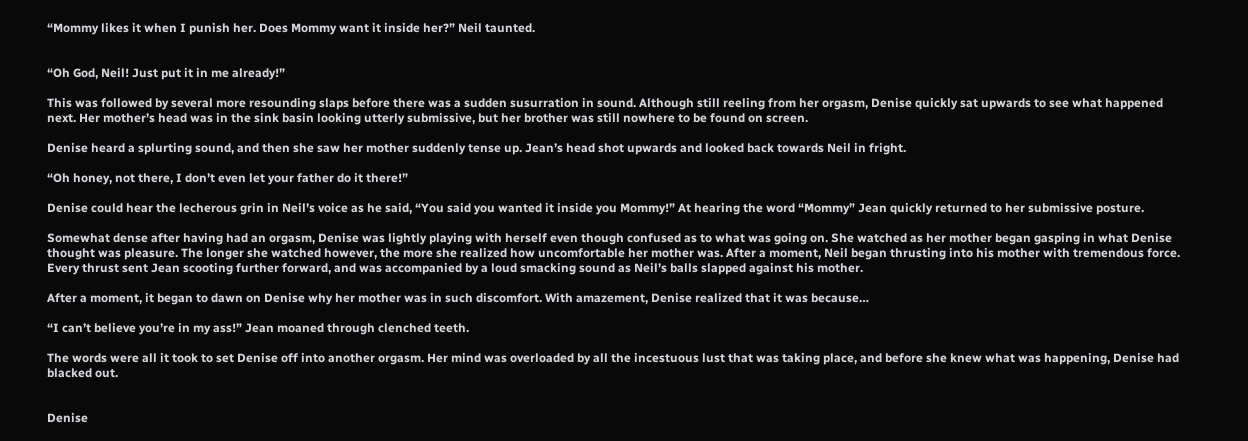“Mommy likes it when I punish her. Does Mommy want it inside her?” Neil taunted.


“Oh God, Neil! Just put it in me already!”

This was followed by several more resounding slaps before there was a sudden susurration in sound. Although still reeling from her orgasm, Denise quickly sat upwards to see what happened next. Her mother’s head was in the sink basin looking utterly submissive, but her brother was still nowhere to be found on screen.

Denise heard a splurting sound, and then she saw her mother suddenly tense up. Jean’s head shot upwards and looked back towards Neil in fright.

“Oh honey, not there, I don’t even let your father do it there!”

Denise could hear the lecherous grin in Neil’s voice as he said, “You said you wanted it inside you Mommy!” At hearing the word “Mommy” Jean quickly returned to her submissive posture.

Somewhat dense after having had an orgasm, Denise was lightly playing with herself even though confused as to what was going on. She watched as her mother began gasping in what Denise thought was pleasure. The longer she watched however, the more she realized how uncomfortable her mother was. After a moment, Neil began thrusting into his mother with tremendous force. Every thrust sent Jean scooting further forward, and was accompanied by a loud smacking sound as Neil’s balls slapped against his mother.

After a moment, it began to dawn on Denise why her mother was in such discomfort. With amazement, Denise realized that it was because…

“I can’t believe you’re in my ass!” Jean moaned through clenched teeth.

The words were all it took to set Denise off into another orgasm. Her mind was overloaded by all the incestuous lust that was taking place, and before she knew what was happening, Denise had blacked out.


Denise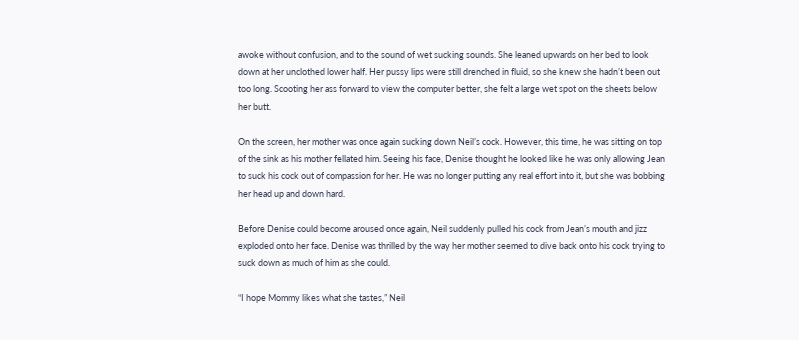awoke without confusion, and to the sound of wet sucking sounds. She leaned upwards on her bed to look down at her unclothed lower half. Her pussy lips were still drenched in fluid, so she knew she hadn’t been out too long. Scooting her ass forward to view the computer better, she felt a large wet spot on the sheets below her butt.

On the screen, her mother was once again sucking down Neil’s cock. However, this time, he was sitting on top of the sink as his mother fellated him. Seeing his face, Denise thought he looked like he was only allowing Jean to suck his cock out of compassion for her. He was no longer putting any real effort into it, but she was bobbing her head up and down hard.

Before Denise could become aroused once again, Neil suddenly pulled his cock from Jean’s mouth and jizz exploded onto her face. Denise was thrilled by the way her mother seemed to dive back onto his cock trying to suck down as much of him as she could.

“I hope Mommy likes what she tastes,” Neil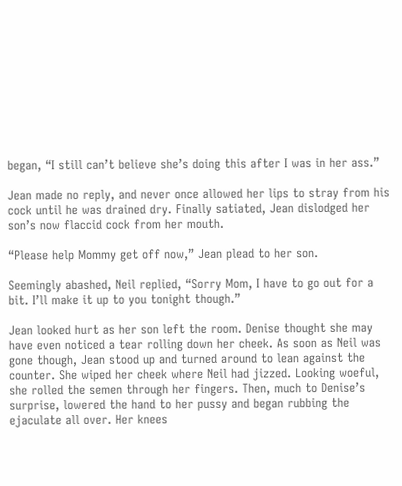began, “I still can’t believe she’s doing this after I was in her ass.”

Jean made no reply, and never once allowed her lips to stray from his cock until he was drained dry. Finally satiated, Jean dislodged her son’s now flaccid cock from her mouth.

“Please help Mommy get off now,” Jean plead to her son.

Seemingly abashed, Neil replied, “Sorry Mom, I have to go out for a bit. I’ll make it up to you tonight though.”

Jean looked hurt as her son left the room. Denise thought she may have even noticed a tear rolling down her cheek. As soon as Neil was gone though, Jean stood up and turned around to lean against the counter. She wiped her cheek where Neil had jizzed. Looking woeful, she rolled the semen through her fingers. Then, much to Denise’s surprise, lowered the hand to her pussy and began rubbing the ejaculate all over. Her knees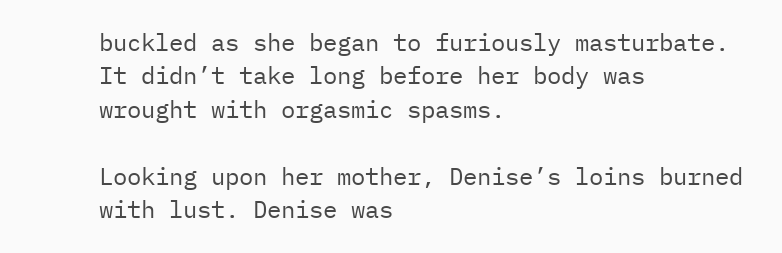buckled as she began to furiously masturbate. It didn’t take long before her body was wrought with orgasmic spasms.

Looking upon her mother, Denise’s loins burned with lust. Denise was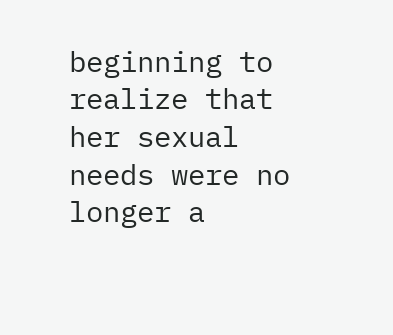beginning to realize that her sexual needs were no longer a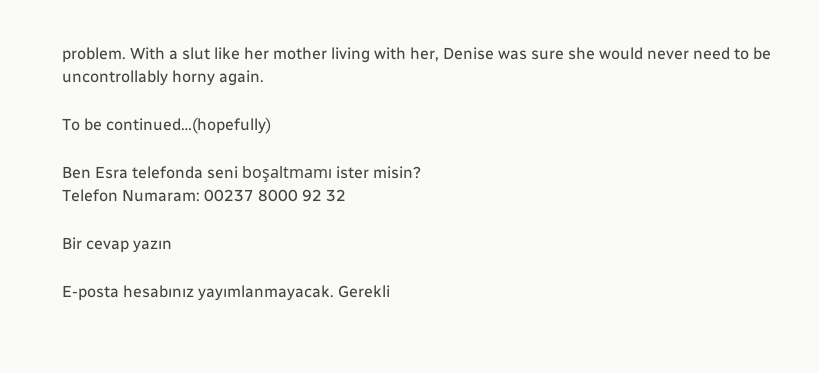problem. With a slut like her mother living with her, Denise was sure she would never need to be uncontrollably horny again.

To be continued…(hopefully)

Ben Esra telefonda seni boşaltmamı ister misin?
Telefon Numaram: 00237 8000 92 32

Bir cevap yazın

E-posta hesabınız yayımlanmayacak. Gerekli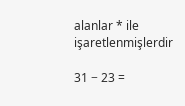alanlar * ile işaretlenmişlerdir

31 − 23 =